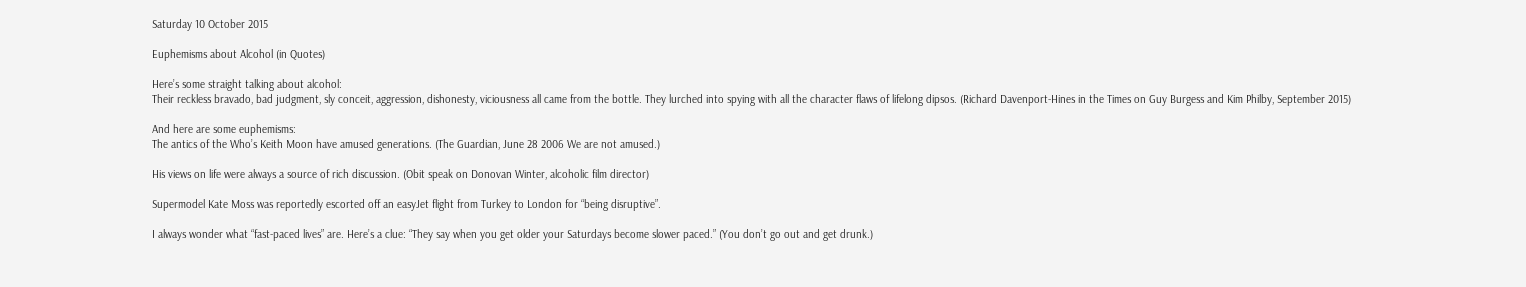Saturday 10 October 2015

Euphemisms about Alcohol (in Quotes)

Here’s some straight talking about alcohol:
Their reckless bravado, bad judgment, sly conceit, aggression, dishonesty, viciousness all came from the bottle. They lurched into spying with all the character flaws of lifelong dipsos. (Richard Davenport-Hines in the Times on Guy Burgess and Kim Philby, September 2015)

And here are some euphemisms:
The antics of the Who’s Keith Moon have amused generations. (The Guardian, June 28 2006 We are not amused.)

His views on life were always a source of rich discussion. (Obit speak on Donovan Winter, alcoholic film director)

Supermodel Kate Moss was reportedly escorted off an easyJet flight from Turkey to London for “being disruptive”.

I always wonder what “fast-paced lives” are. Here’s a clue: “They say when you get older your Saturdays become slower paced.” (You don’t go out and get drunk.)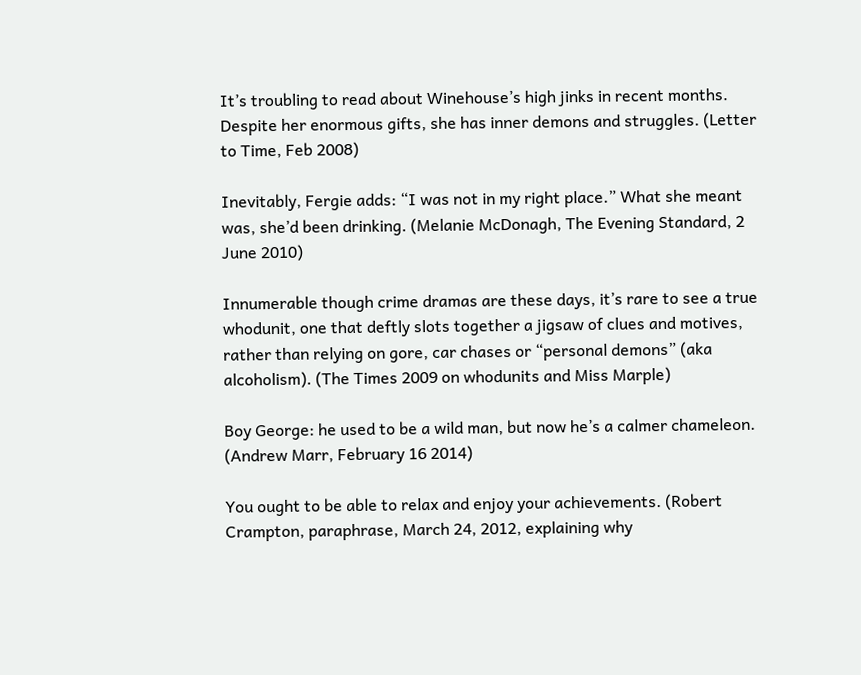It’s troubling to read about Winehouse’s high jinks in recent months. Despite her enormous gifts, she has inner demons and struggles. (Letter to Time, Feb 2008)

Inevitably, Fergie adds: “I was not in my right place.” What she meant was, she’d been drinking. (Melanie McDonagh, The Evening Standard, 2 June 2010)

Innumerable though crime dramas are these days, it’s rare to see a true whodunit, one that deftly slots together a jigsaw of clues and motives, rather than relying on gore, car chases or “personal demons” (aka alcoholism). (The Times 2009 on whodunits and Miss Marple)

Boy George: he used to be a wild man, but now he’s a calmer chameleon. (Andrew Marr, February 16 2014)

You ought to be able to relax and enjoy your achievements. (Robert Crampton, paraphrase, March 24, 2012, explaining why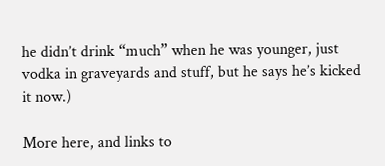he didn’t drink “much” when he was younger, just vodka in graveyards and stuff, but he says he’s kicked it now.)

More here, and links to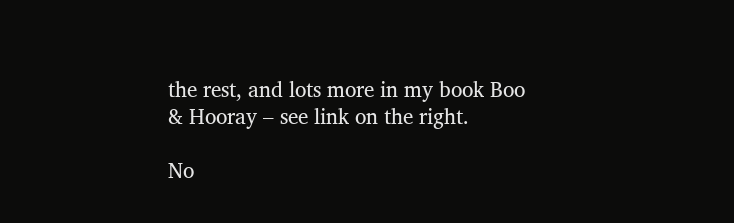the rest, and lots more in my book Boo & Hooray – see link on the right.

No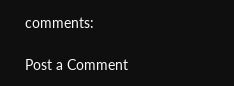comments:

Post a Comment